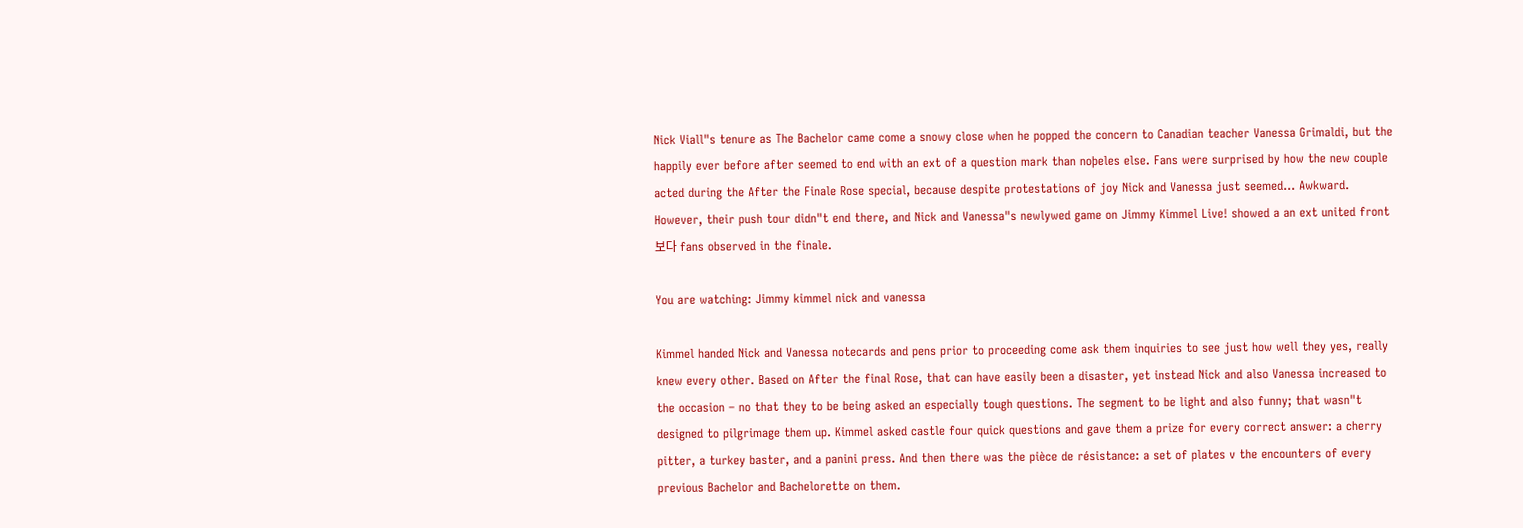Nick Viall"s tenure as The Bachelor came come a snowy close when he popped the concern to Canadian teacher Vanessa Grimaldi, but the happily ever before after seemed to end with an ext of a question mark than noþeles else. Fans were surprised by how the new couple acted during the After the Finale Rose special, because despite protestations of joy Nick and Vanessa just seemed... Awkward. However, their push tour didn"t end there, and Nick and Vanessa"s newlywed game on Jimmy Kimmel Live! showed a an ext united front 보다 fans observed in the finale.

You are watching: Jimmy kimmel nick and vanessa

Kimmel handed Nick and Vanessa notecards and pens prior to proceeding come ask them inquiries to see just how well they yes, really knew every other. Based on After the final Rose, that can have easily been a disaster, yet instead Nick and also Vanessa increased to the occasion – no that they to be being asked an especially tough questions. The segment to be light and also funny; that wasn"t designed to pilgrimage them up. Kimmel asked castle four quick questions and gave them a prize for every correct answer: a cherry pitter, a turkey baster, and a panini press. And then there was the pièce de résistance: a set of plates v the encounters of every previous Bachelor and Bachelorette on them.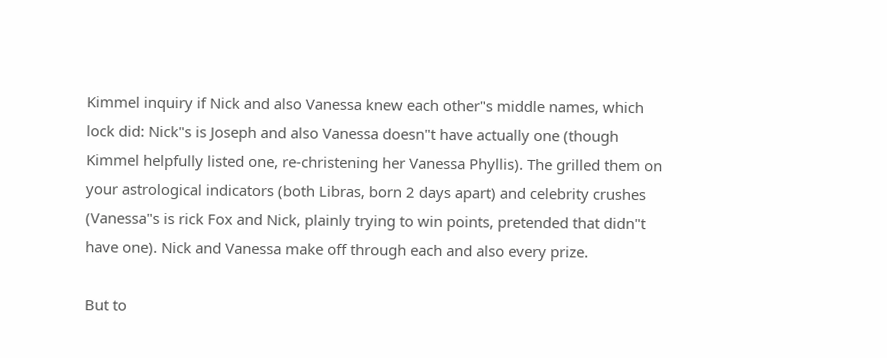Kimmel inquiry if Nick and also Vanessa knew each other"s middle names, which lock did: Nick"s is Joseph and also Vanessa doesn"t have actually one (though Kimmel helpfully listed one, re-christening her Vanessa Phyllis). The grilled them on your astrological indicators (both Libras, born 2 days apart) and celebrity crushes (Vanessa"s is rick Fox and Nick, plainly trying to win points, pretended that didn"t have one). Nick and Vanessa make off through each and also every prize.

But to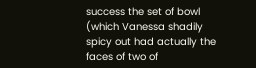success the set of bowl (which Vanessa shadily spicy out had actually the faces of two of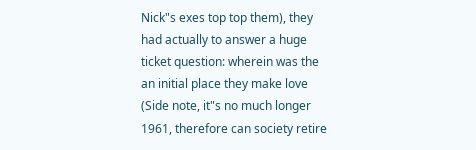Nick"s exes top top them), they had actually to answer a huge ticket question: wherein was the an initial place they make love (Side note, it"s no much longer 1961, therefore can society retire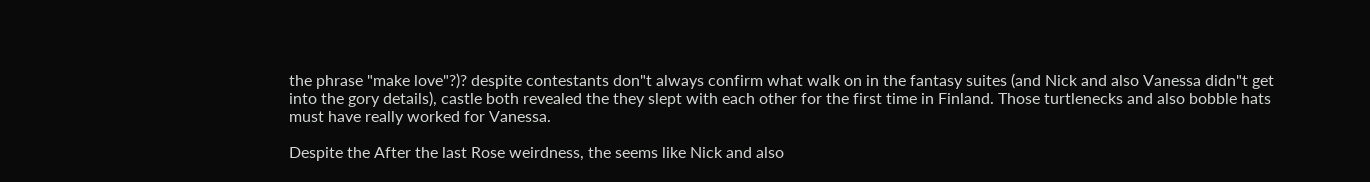the phrase "make love"?)? despite contestants don"t always confirm what walk on in the fantasy suites (and Nick and also Vanessa didn"t get into the gory details), castle both revealed the they slept with each other for the first time in Finland. Those turtlenecks and also bobble hats must have really worked for Vanessa.

Despite the After the last Rose weirdness, the seems like Nick and also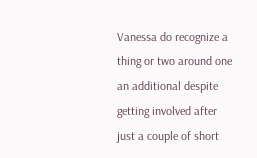Vanessa do recognize a thing or two around one an additional despite getting involved after just a couple of short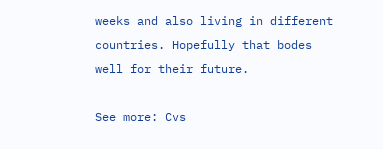weeks and also living in different countries. Hopefully that bodes well for their future.

See more: Cvs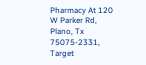Pharmacy At 120 W Parker Rd, Plano, Tx 75075-2331, Target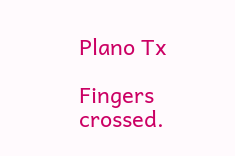Plano Tx

Fingers crossed.